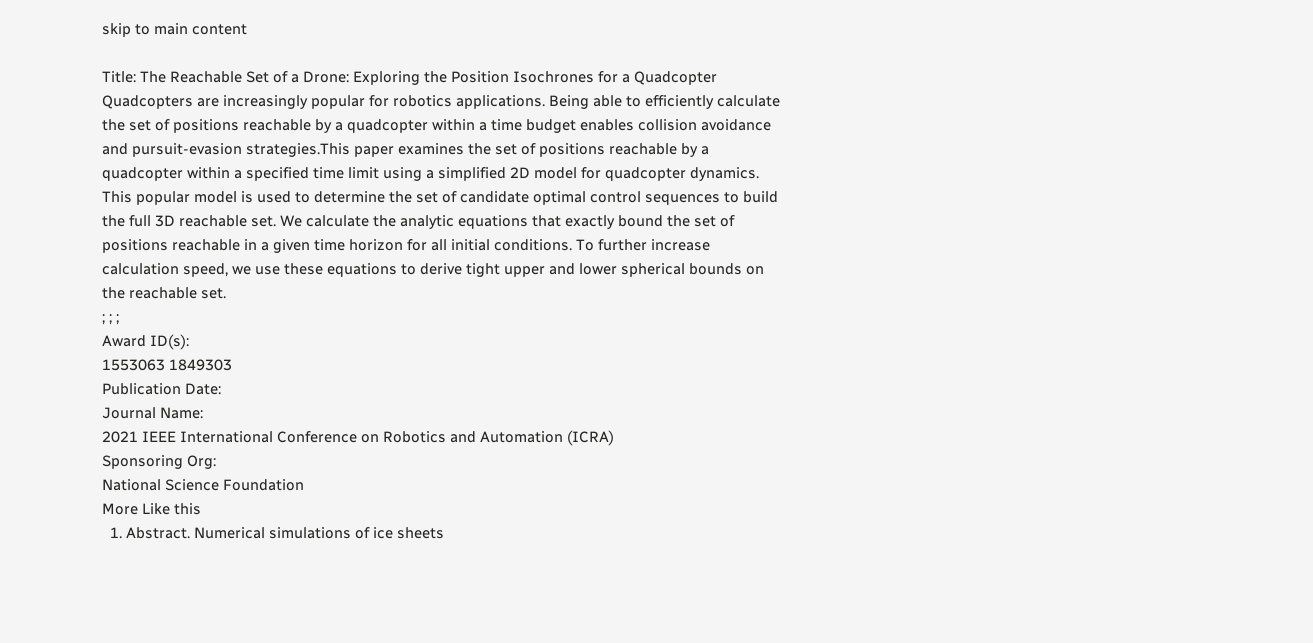skip to main content

Title: The Reachable Set of a Drone: Exploring the Position Isochrones for a Quadcopter
Quadcopters are increasingly popular for robotics applications. Being able to efficiently calculate the set of positions reachable by a quadcopter within a time budget enables collision avoidance and pursuit-evasion strategies.This paper examines the set of positions reachable by a quadcopter within a specified time limit using a simplified 2D model for quadcopter dynamics. This popular model is used to determine the set of candidate optimal control sequences to build the full 3D reachable set. We calculate the analytic equations that exactly bound the set of positions reachable in a given time horizon for all initial conditions. To further increase calculation speed, we use these equations to derive tight upper and lower spherical bounds on the reachable set.
; ; ;
Award ID(s):
1553063 1849303
Publication Date:
Journal Name:
2021 IEEE International Conference on Robotics and Automation (ICRA)
Sponsoring Org:
National Science Foundation
More Like this
  1. Abstract. Numerical simulations of ice sheets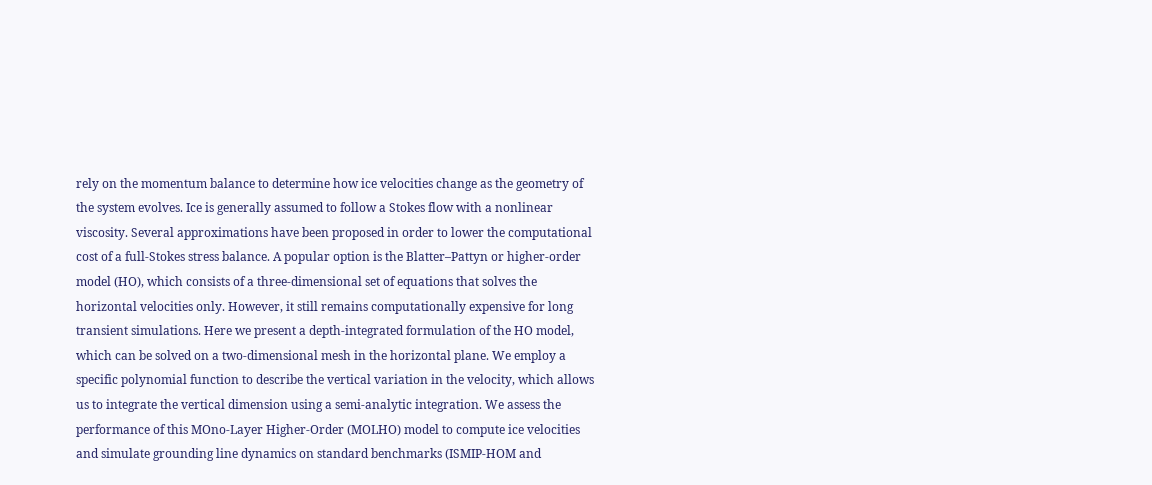rely on the momentum balance to determine how ice velocities change as the geometry of the system evolves. Ice is generally assumed to follow a Stokes flow with a nonlinear viscosity. Several approximations have been proposed in order to lower the computational cost of a full-Stokes stress balance. A popular option is the Blatter–Pattyn or higher-order model (HO), which consists of a three-dimensional set of equations that solves the horizontal velocities only. However, it still remains computationally expensive for long transient simulations. Here we present a depth-integrated formulation of the HO model, which can be solved on a two-dimensional mesh in the horizontal plane. We employ a specific polynomial function to describe the vertical variation in the velocity, which allows us to integrate the vertical dimension using a semi-analytic integration. We assess the performance of this MOno-Layer Higher-Order (MOLHO) model to compute ice velocities and simulate grounding line dynamics on standard benchmarks (ISMIP-HOM and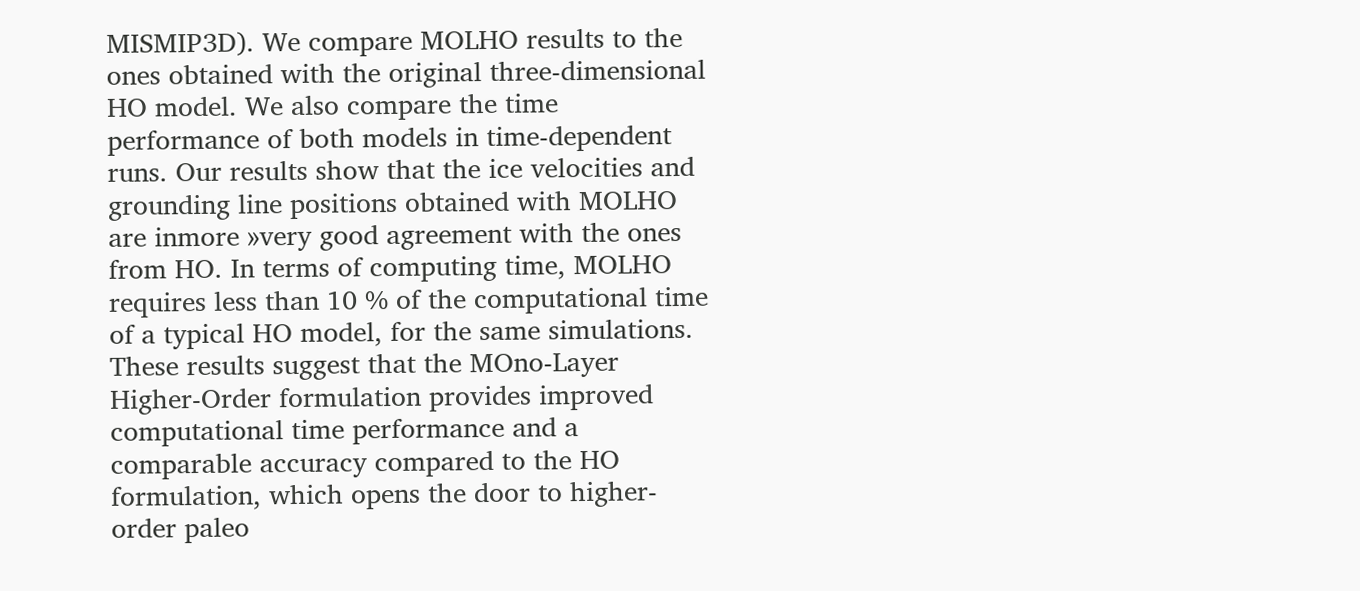MISMIP3D). We compare MOLHO results to the ones obtained with the original three-dimensional HO model. We also compare the time performance of both models in time-dependent runs. Our results show that the ice velocities and grounding line positions obtained with MOLHO are inmore »very good agreement with the ones from HO. In terms of computing time, MOLHO requires less than 10 % of the computational time of a typical HO model, for the same simulations. These results suggest that the MOno-Layer Higher-Order formulation provides improved computational time performance and a comparable accuracy compared to the HO formulation, which opens the door to higher-order paleo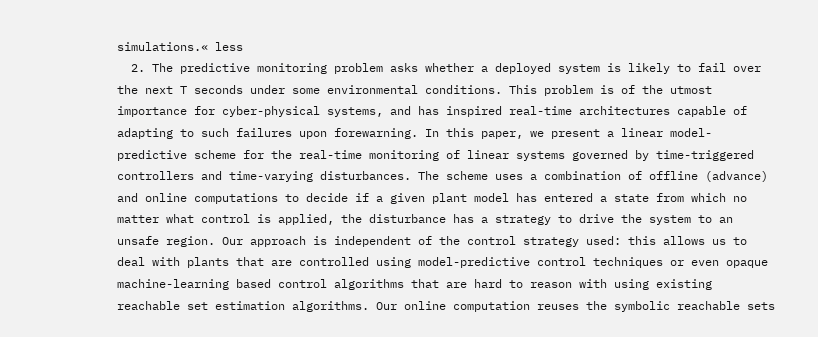simulations.« less
  2. The predictive monitoring problem asks whether a deployed system is likely to fail over the next T seconds under some environmental conditions. This problem is of the utmost importance for cyber-physical systems, and has inspired real-time architectures capable of adapting to such failures upon forewarning. In this paper, we present a linear model-predictive scheme for the real-time monitoring of linear systems governed by time-triggered controllers and time-varying disturbances. The scheme uses a combination of offline (advance) and online computations to decide if a given plant model has entered a state from which no matter what control is applied, the disturbance has a strategy to drive the system to an unsafe region. Our approach is independent of the control strategy used: this allows us to deal with plants that are controlled using model-predictive control techniques or even opaque machine-learning based control algorithms that are hard to reason with using existing reachable set estimation algorithms. Our online computation reuses the symbolic reachable sets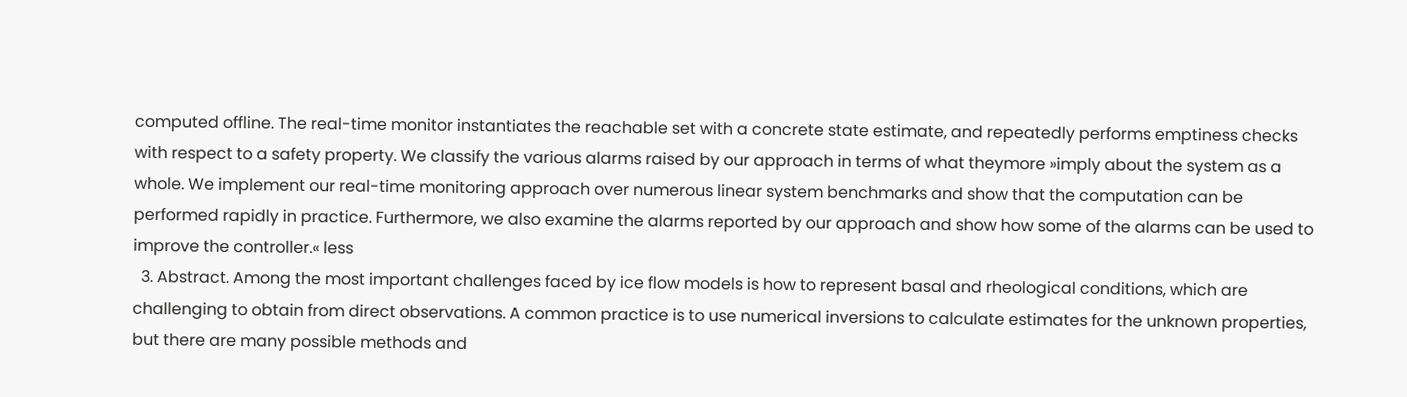computed offline. The real-time monitor instantiates the reachable set with a concrete state estimate, and repeatedly performs emptiness checks with respect to a safety property. We classify the various alarms raised by our approach in terms of what theymore »imply about the system as a whole. We implement our real-time monitoring approach over numerous linear system benchmarks and show that the computation can be performed rapidly in practice. Furthermore, we also examine the alarms reported by our approach and show how some of the alarms can be used to improve the controller.« less
  3. Abstract. Among the most important challenges faced by ice flow models is how to represent basal and rheological conditions, which are challenging to obtain from direct observations. A common practice is to use numerical inversions to calculate estimates for the unknown properties, but there are many possible methods and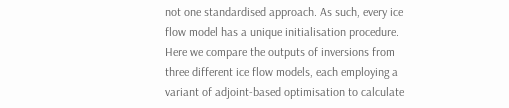not one standardised approach. As such, every ice flow model has a unique initialisation procedure. Here we compare the outputs of inversions from three different ice flow models, each employing a variant of adjoint-based optimisation to calculate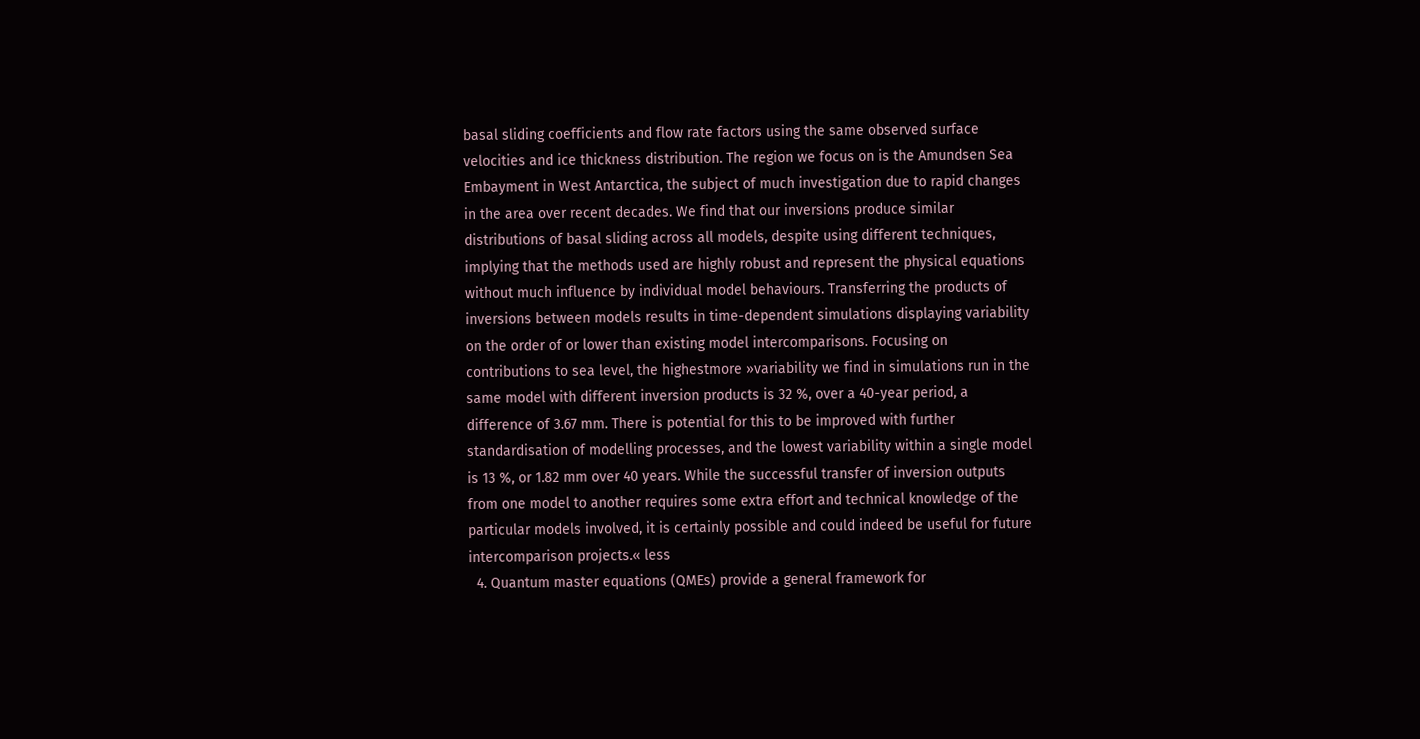basal sliding coefficients and flow rate factors using the same observed surface velocities and ice thickness distribution. The region we focus on is the Amundsen Sea Embayment in West Antarctica, the subject of much investigation due to rapid changes in the area over recent decades. We find that our inversions produce similar distributions of basal sliding across all models, despite using different techniques, implying that the methods used are highly robust and represent the physical equations without much influence by individual model behaviours. Transferring the products of inversions between models results in time-dependent simulations displaying variability on the order of or lower than existing model intercomparisons. Focusing on contributions to sea level, the highestmore »variability we find in simulations run in the same model with different inversion products is 32 %, over a 40-year period, a difference of 3.67 mm. There is potential for this to be improved with further standardisation of modelling processes, and the lowest variability within a single model is 13 %, or 1.82 mm over 40 years. While the successful transfer of inversion outputs from one model to another requires some extra effort and technical knowledge of the particular models involved, it is certainly possible and could indeed be useful for future intercomparison projects.« less
  4. Quantum master equations (QMEs) provide a general framework for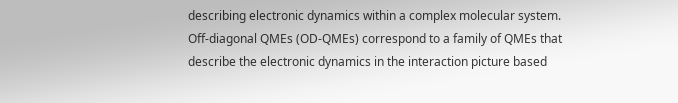describing electronic dynamics within a complex molecular system. Off-diagonal QMEs (OD-QMEs) correspond to a family of QMEs that describe the electronic dynamics in the interaction picture based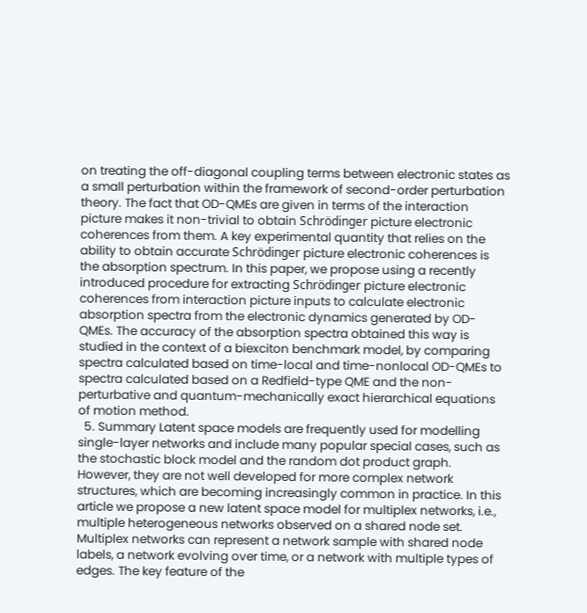on treating the off-diagonal coupling terms between electronic states as a small perturbation within the framework of second-order perturbation theory. The fact that OD-QMEs are given in terms of the interaction picture makes it non-trivial to obtain Schrödinger picture electronic coherences from them. A key experimental quantity that relies on the ability to obtain accurate Schrödinger picture electronic coherences is the absorption spectrum. In this paper, we propose using a recently introduced procedure for extracting Schrödinger picture electronic coherences from interaction picture inputs to calculate electronic absorption spectra from the electronic dynamics generated by OD-QMEs. The accuracy of the absorption spectra obtained this way is studied in the context of a biexciton benchmark model, by comparing spectra calculated based on time-local and time-nonlocal OD-QMEs to spectra calculated based on a Redfield-type QME and the non-perturbative and quantum-mechanically exact hierarchical equations of motion method.
  5. Summary Latent space models are frequently used for modelling single-layer networks and include many popular special cases, such as the stochastic block model and the random dot product graph. However, they are not well developed for more complex network structures, which are becoming increasingly common in practice. In this article we propose a new latent space model for multiplex networks, i.e., multiple heterogeneous networks observed on a shared node set. Multiplex networks can represent a network sample with shared node labels, a network evolving over time, or a network with multiple types of edges. The key feature of the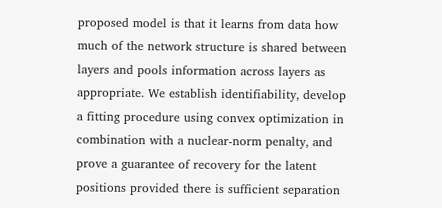proposed model is that it learns from data how much of the network structure is shared between layers and pools information across layers as appropriate. We establish identifiability, develop a fitting procedure using convex optimization in combination with a nuclear-norm penalty, and prove a guarantee of recovery for the latent positions provided there is sufficient separation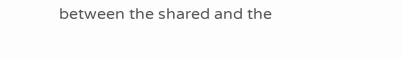between the shared and the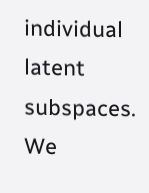individual latent subspaces. We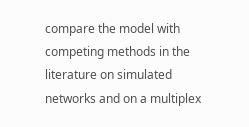compare the model with competing methods in the literature on simulated networks and on a multiplex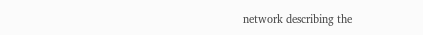network describing the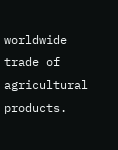worldwide trade of agricultural products.